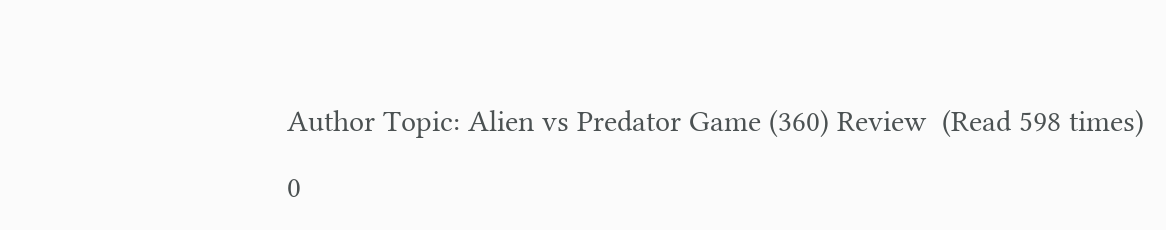Author Topic: Alien vs Predator Game (360) Review  (Read 598 times)

0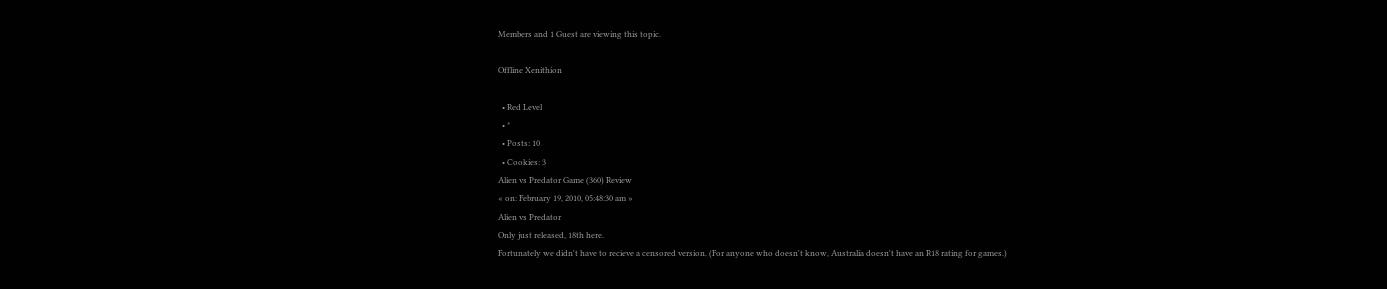Members and 1 Guest are viewing this topic.

Offline Xenithion

  • Red Level
  • *
  • Posts: 10
  • Cookies: 3
Alien vs Predator Game (360) Review
« on: February 19, 2010, 05:48:30 am »
Alien vs Predator
Only just released, 18th here.
Fortunately we didn't have to recieve a censored version. (For anyone who doesn't know, Australia doesn't have an R18 rating for games.)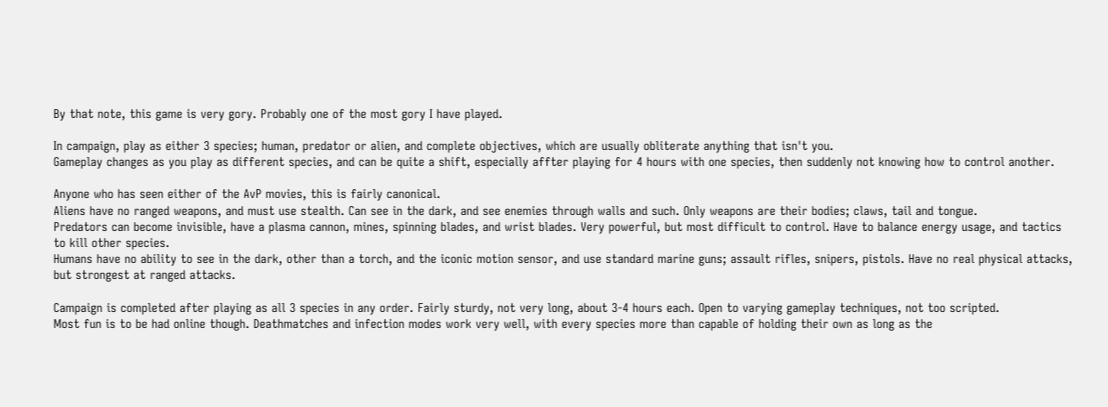By that note, this game is very gory. Probably one of the most gory I have played.

In campaign, play as either 3 species; human, predator or alien, and complete objectives, which are usually obliterate anything that isn't you.
Gameplay changes as you play as different species, and can be quite a shift, especially affter playing for 4 hours with one species, then suddenly not knowing how to control another.

Anyone who has seen either of the AvP movies, this is fairly canonical.
Aliens have no ranged weapons, and must use stealth. Can see in the dark, and see enemies through walls and such. Only weapons are their bodies; claws, tail and tongue.
Predators can become invisible, have a plasma cannon, mines, spinning blades, and wrist blades. Very powerful, but most difficult to control. Have to balance energy usage, and tactics to kill other species.
Humans have no ability to see in the dark, other than a torch, and the iconic motion sensor, and use standard marine guns; assault rifles, snipers, pistols. Have no real physical attacks, but strongest at ranged attacks.

Campaign is completed after playing as all 3 species in any order. Fairly sturdy, not very long, about 3-4 hours each. Open to varying gameplay techniques, not too scripted.
Most fun is to be had online though. Deathmatches and infection modes work very well, with every species more than capable of holding their own as long as the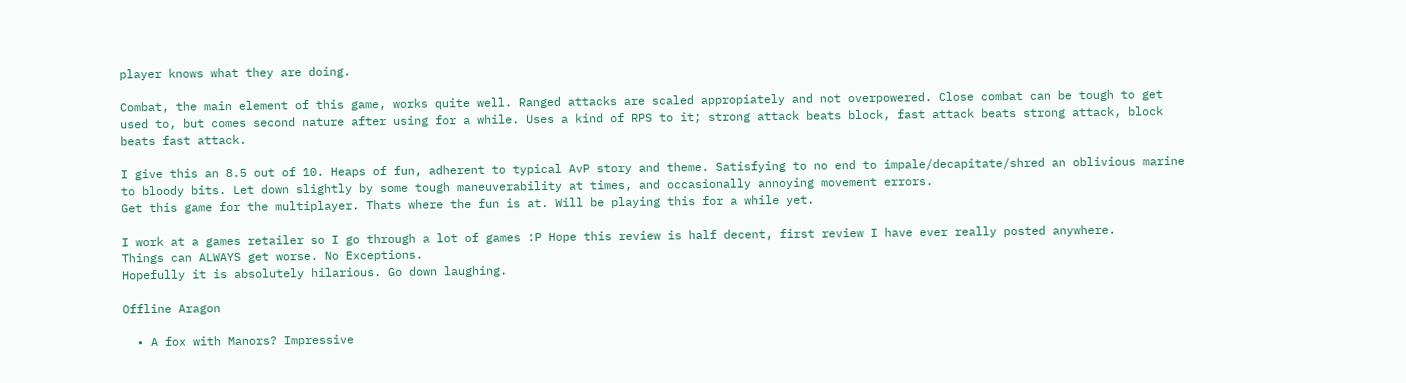player knows what they are doing.

Combat, the main element of this game, works quite well. Ranged attacks are scaled appropiately and not overpowered. Close combat can be tough to get used to, but comes second nature after using for a while. Uses a kind of RPS to it; strong attack beats block, fast attack beats strong attack, block beats fast attack.

I give this an 8.5 out of 10. Heaps of fun, adherent to typical AvP story and theme. Satisfying to no end to impale/decapitate/shred an oblivious marine to bloody bits. Let down slightly by some tough maneuverability at times, and occasionally annoying movement errors.
Get this game for the multiplayer. Thats where the fun is at. Will be playing this for a while yet.

I work at a games retailer so I go through a lot of games :P Hope this review is half decent, first review I have ever really posted anywhere.
Things can ALWAYS get worse. No Exceptions.
Hopefully it is absolutely hilarious. Go down laughing.

Offline Aragon

  • A fox with Manors? Impressive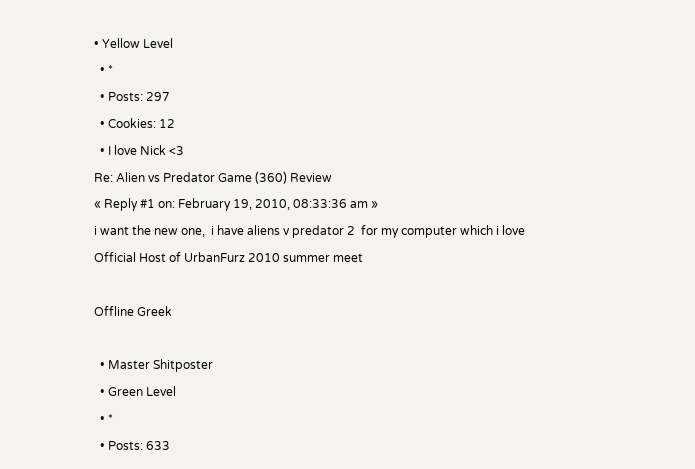• Yellow Level
  • *
  • Posts: 297
  • Cookies: 12
  • I love Nick <3
Re: Alien vs Predator Game (360) Review
« Reply #1 on: February 19, 2010, 08:33:36 am »
i want the new one,  i have aliens v predator 2  for my computer which i love
Official Host of UrbanFurz 2010 summer meet

Offline Greek

  • Master Shitposter
  • Green Level
  • *
  • Posts: 633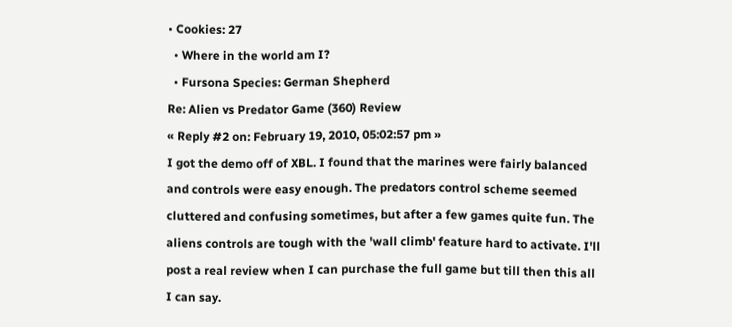• Cookies: 27
  • Where in the world am I?
  • Fursona Species: German Shepherd
Re: Alien vs Predator Game (360) Review
« Reply #2 on: February 19, 2010, 05:02:57 pm »
I got the demo off of XBL. I found that the marines were fairly balanced and controls were easy enough. The predators control scheme seemed cluttered and confusing sometimes, but after a few games quite fun. The aliens controls are tough with the 'wall climb' feature hard to activate. I'll post a real review when I can purchase the full game but till then this all I can say.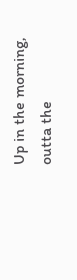Up in the morning, outta the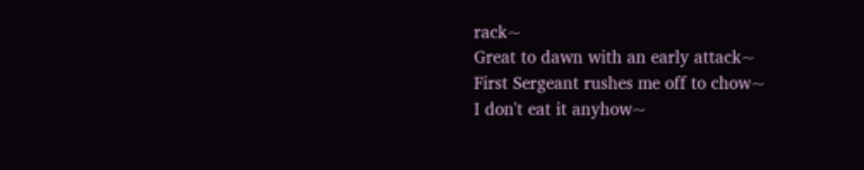rack~
Great to dawn with an early attack~
First Sergeant rushes me off to chow~
I don't eat it anyhow~